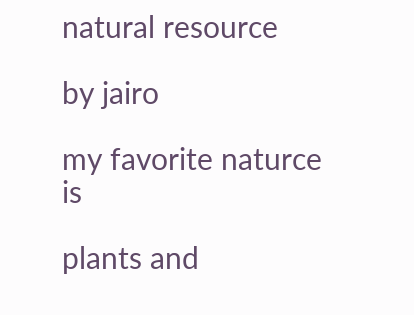natural resource

by jairo

my favorite naturce is

plants and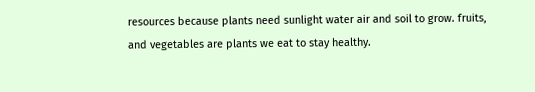resources because plants need sunlight water air and soil to grow. fruits, and vegetables are plants we eat to stay healthy.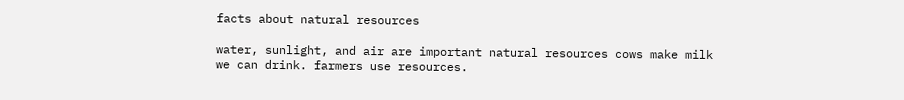facts about natural resources

water, sunlight, and air are important natural resources cows make milk we can drink. farmers use resources.